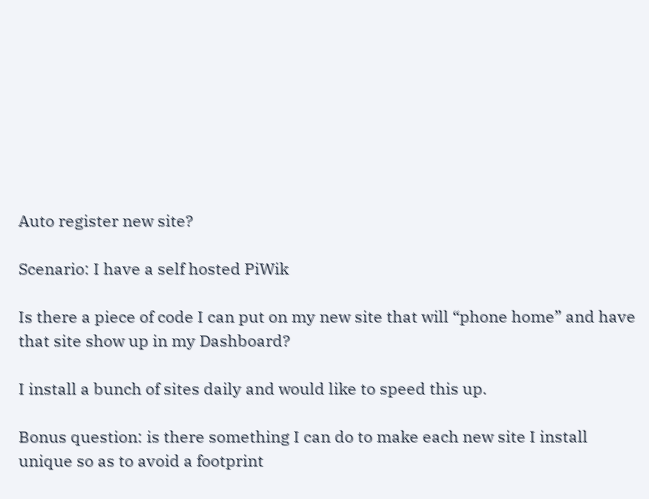Auto register new site?

Scenario: I have a self hosted PiWik

Is there a piece of code I can put on my new site that will “phone home” and have that site show up in my Dashboard?

I install a bunch of sites daily and would like to speed this up.

Bonus question: is there something I can do to make each new site I install unique so as to avoid a footprint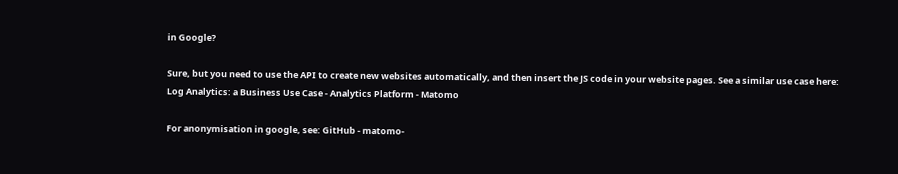in Google?

Sure, but you need to use the API to create new websites automatically, and then insert the JS code in your website pages. See a similar use case here: Log Analytics: a Business Use Case - Analytics Platform - Matomo

For anonymisation in google, see: GitHub - matomo-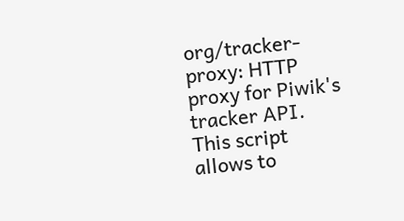org/tracker-proxy: HTTP proxy for Piwik's tracker API. This script allows to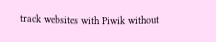track websites with Piwik without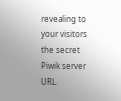revealing to your visitors the secret Piwik server URL.